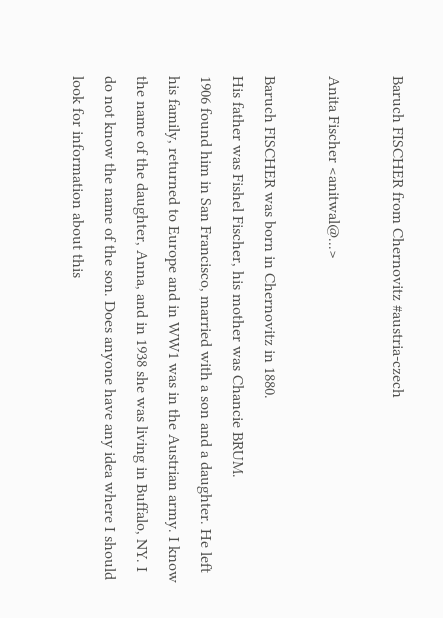Baruch FISCHER from Chernovitz #austria-czech

Anita Fischer <anitwal@...>

Baruch FISCHER was born in Chernovitz in 1880.
His father was Fishel Fischer, his mother was Chancie BRUM.
1906 found him in San Francisco, married with a son and a daughter. He left
his family, returned to Europe and in WW1 was in the Austrian army. I know
the name of the daughter, Anna, and in 1938 she was living in Buffalo, NY. I
do not know the name of the son. Does anyone have any idea where I should
look for information about this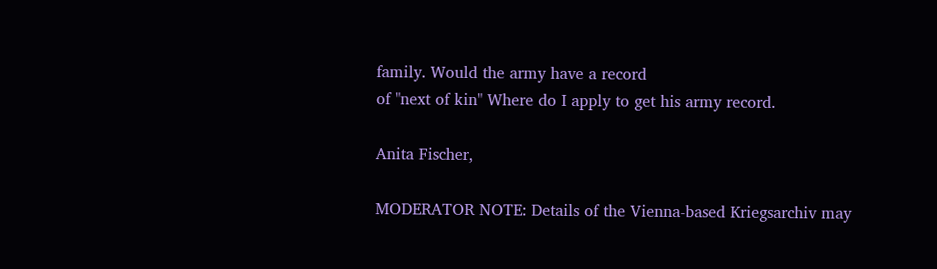family. Would the army have a record
of "next of kin" Where do I apply to get his army record.

Anita Fischer,

MODERATOR NOTE: Details of the Vienna-based Kriegsarchiv may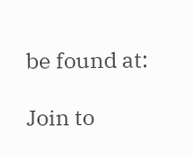be found at:

Join to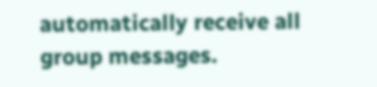automatically receive all group messages.